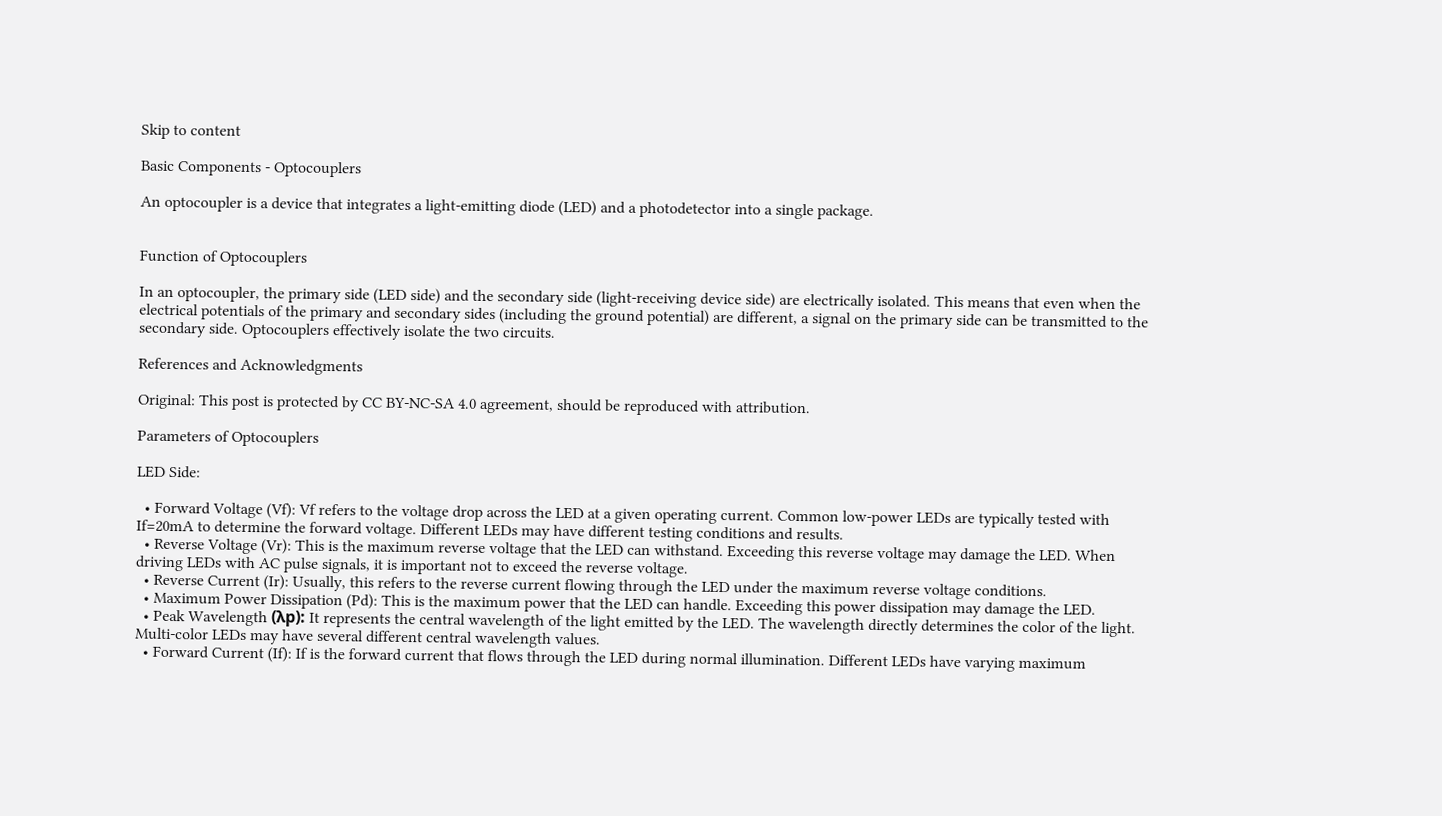Skip to content

Basic Components - Optocouplers

An optocoupler is a device that integrates a light-emitting diode (LED) and a photodetector into a single package.


Function of Optocouplers

In an optocoupler, the primary side (LED side) and the secondary side (light-receiving device side) are electrically isolated. This means that even when the electrical potentials of the primary and secondary sides (including the ground potential) are different, a signal on the primary side can be transmitted to the secondary side. Optocouplers effectively isolate the two circuits.

References and Acknowledgments

Original: This post is protected by CC BY-NC-SA 4.0 agreement, should be reproduced with attribution.

Parameters of Optocouplers

LED Side:

  • Forward Voltage (Vf): Vf refers to the voltage drop across the LED at a given operating current. Common low-power LEDs are typically tested with If=20mA to determine the forward voltage. Different LEDs may have different testing conditions and results.
  • Reverse Voltage (Vr): This is the maximum reverse voltage that the LED can withstand. Exceeding this reverse voltage may damage the LED. When driving LEDs with AC pulse signals, it is important not to exceed the reverse voltage.
  • Reverse Current (Ir): Usually, this refers to the reverse current flowing through the LED under the maximum reverse voltage conditions.
  • Maximum Power Dissipation (Pd): This is the maximum power that the LED can handle. Exceeding this power dissipation may damage the LED.
  • Peak Wavelength (λp): It represents the central wavelength of the light emitted by the LED. The wavelength directly determines the color of the light. Multi-color LEDs may have several different central wavelength values.
  • Forward Current (If): If is the forward current that flows through the LED during normal illumination. Different LEDs have varying maximum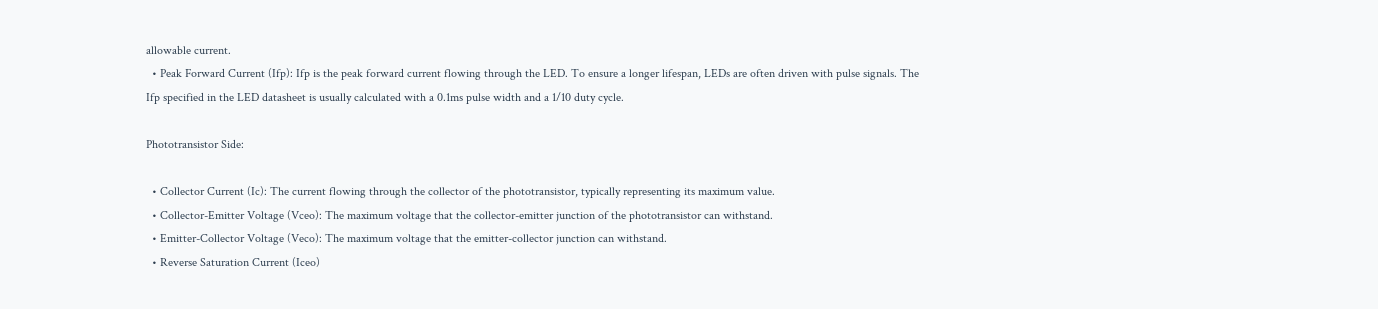allowable current.
  • Peak Forward Current (Ifp): Ifp is the peak forward current flowing through the LED. To ensure a longer lifespan, LEDs are often driven with pulse signals. The Ifp specified in the LED datasheet is usually calculated with a 0.1ms pulse width and a 1/10 duty cycle.

Phototransistor Side:

  • Collector Current (Ic): The current flowing through the collector of the phototransistor, typically representing its maximum value.
  • Collector-Emitter Voltage (Vceo): The maximum voltage that the collector-emitter junction of the phototransistor can withstand.
  • Emitter-Collector Voltage (Veco): The maximum voltage that the emitter-collector junction can withstand.
  • Reverse Saturation Current (Iceo)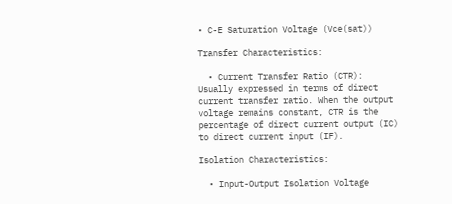• C-E Saturation Voltage (Vce(sat))

Transfer Characteristics:

  • Current Transfer Ratio (CTR): Usually expressed in terms of direct current transfer ratio. When the output voltage remains constant, CTR is the percentage of direct current output (IC) to direct current input (IF).

Isolation Characteristics:

  • Input-Output Isolation Voltage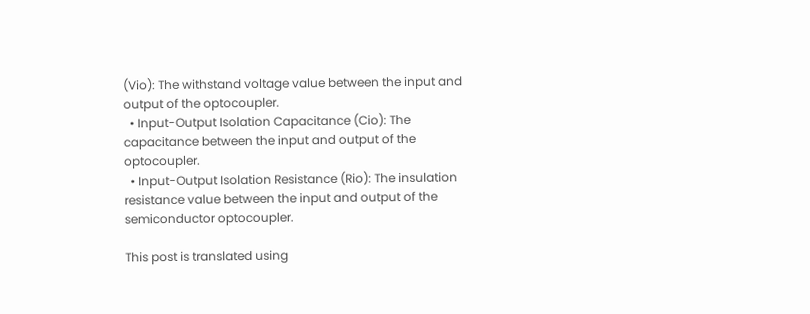(Vio): The withstand voltage value between the input and output of the optocoupler.
  • Input-Output Isolation Capacitance (Cio): The capacitance between the input and output of the optocoupler.
  • Input-Output Isolation Resistance (Rio): The insulation resistance value between the input and output of the semiconductor optocoupler.

This post is translated using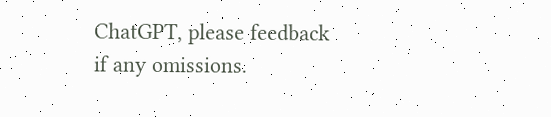ChatGPT, please feedback if any omissions.